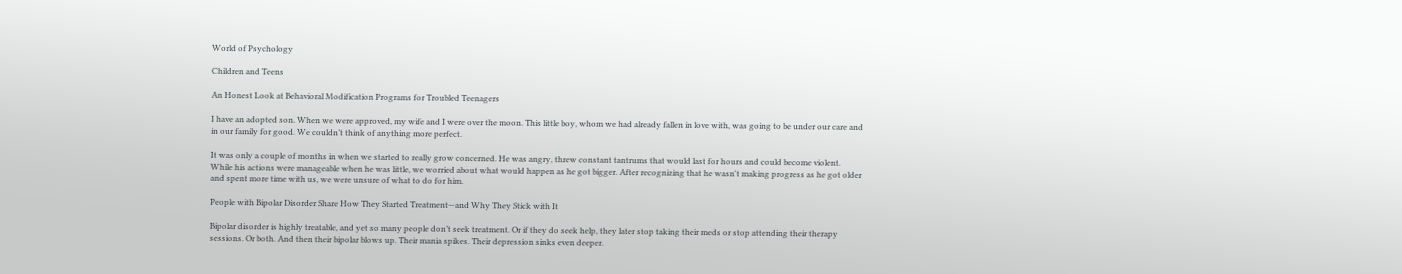World of Psychology

Children and Teens

An Honest Look at Behavioral Modification Programs for Troubled Teenagers

I have an adopted son. When we were approved, my wife and I were over the moon. This little boy, whom we had already fallen in love with, was going to be under our care and in our family for good. We couldn’t think of anything more perfect.

It was only a couple of months in when we started to really grow concerned. He was angry, threw constant tantrums that would last for hours and could become violent. While his actions were manageable when he was little, we worried about what would happen as he got bigger. After recognizing that he wasn't making progress as he got older and spent more time with us, we were unsure of what to do for him.

People with Bipolar Disorder Share How They Started Treatment—and Why They Stick with It

Bipolar disorder is highly treatable, and yet so many people don’t seek treatment. Or if they do seek help, they later stop taking their meds or stop attending their therapy sessions. Or both. And then their bipolar blows up. Their mania spikes. Their depression sinks even deeper.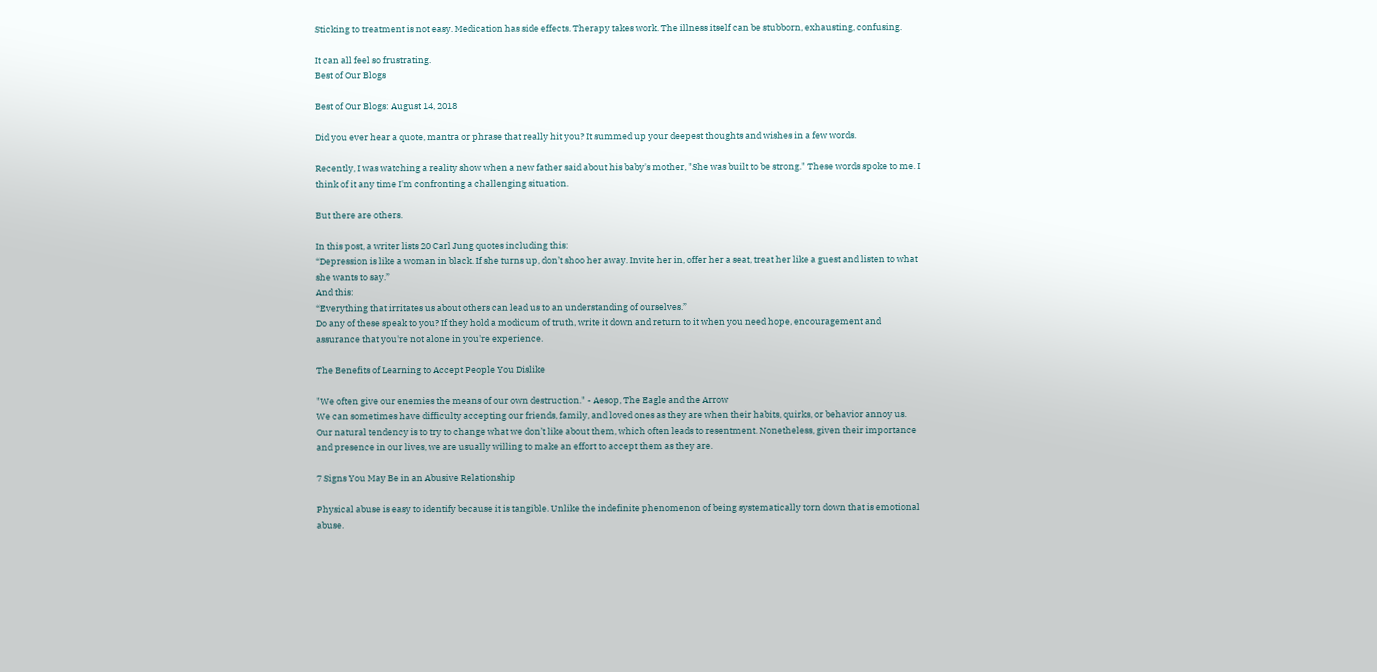Sticking to treatment is not easy. Medication has side effects. Therapy takes work. The illness itself can be stubborn, exhausting, confusing.

It can all feel so frustrating.
Best of Our Blogs

Best of Our Blogs: August 14, 2018

Did you ever hear a quote, mantra or phrase that really hit you? It summed up your deepest thoughts and wishes in a few words.

Recently, I was watching a reality show when a new father said about his baby's mother, "She was built to be strong." These words spoke to me. I think of it any time I'm confronting a challenging situation.

But there are others.

In this post, a writer lists 20 Carl Jung quotes including this:
“Depression is like a woman in black. If she turns up, don’t shoo her away. Invite her in, offer her a seat, treat her like a guest and listen to what she wants to say.”
And this:
“Everything that irritates us about others can lead us to an understanding of ourselves.”
Do any of these speak to you? If they hold a modicum of truth, write it down and return to it when you need hope, encouragement and assurance that you're not alone in you're experience.

The Benefits of Learning to Accept People You Dislike

"We often give our enemies the means of our own destruction." - Aesop, The Eagle and the Arrow
We can sometimes have difficulty accepting our friends, family, and loved ones as they are when their habits, quirks, or behavior annoy us. Our natural tendency is to try to change what we don’t like about them, which often leads to resentment. Nonetheless, given their importance and presence in our lives, we are usually willing to make an effort to accept them as they are.

7 Signs You May Be in an Abusive Relationship

Physical abuse is easy to identify because it is tangible. Unlike the indefinite phenomenon of being systematically torn down that is emotional abuse.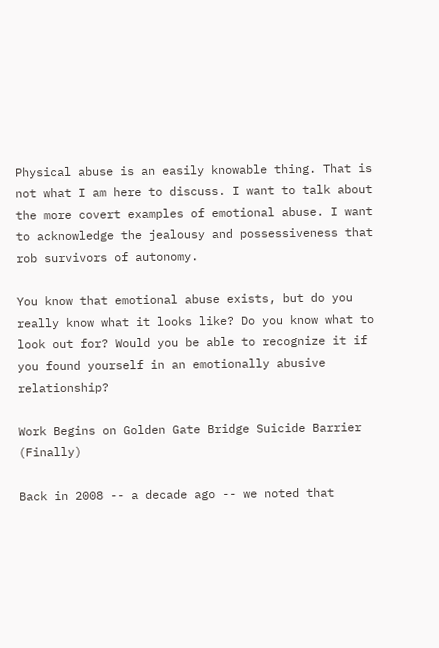Physical abuse is an easily knowable thing. That is not what I am here to discuss. I want to talk about the more covert examples of emotional abuse. I want to acknowledge the jealousy and possessiveness that rob survivors of autonomy.

You know that emotional abuse exists, but do you really know what it looks like? Do you know what to look out for? Would you be able to recognize it if you found yourself in an emotionally abusive relationship?

Work Begins on Golden Gate Bridge Suicide Barrier (Finally)

Back in 2008 -- a decade ago -- we noted that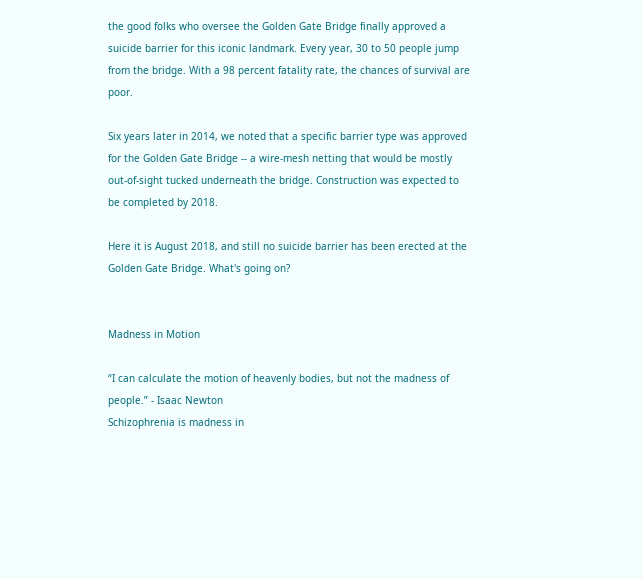the good folks who oversee the Golden Gate Bridge finally approved a suicide barrier for this iconic landmark. Every year, 30 to 50 people jump from the bridge. With a 98 percent fatality rate, the chances of survival are poor.

Six years later in 2014, we noted that a specific barrier type was approved for the Golden Gate Bridge -- a wire-mesh netting that would be mostly out-of-sight tucked underneath the bridge. Construction was expected to be completed by 2018.

Here it is August 2018, and still no suicide barrier has been erected at the Golden Gate Bridge. What's going on?


Madness in Motion

“I can calculate the motion of heavenly bodies, but not the madness of people.” - Isaac Newton
Schizophrenia is madness in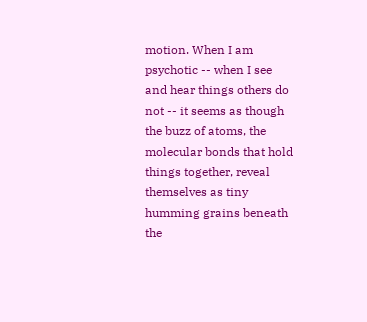motion. When I am psychotic -- when I see and hear things others do not -- it seems as though the buzz of atoms, the molecular bonds that hold things together, reveal themselves as tiny humming grains beneath the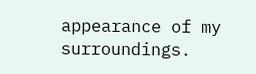appearance of my surroundings.